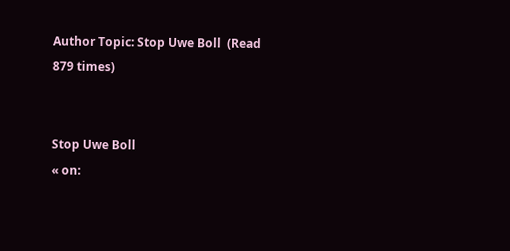Author Topic: Stop Uwe Boll  (Read 879 times)


Stop Uwe Boll
« on: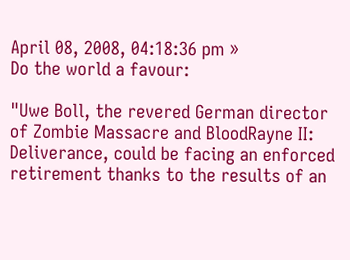April 08, 2008, 04:18:36 pm »
Do the world a favour:

"Uwe Boll, the revered German director of Zombie Massacre and BloodRayne II: Deliverance, could be facing an enforced retirement thanks to the results of an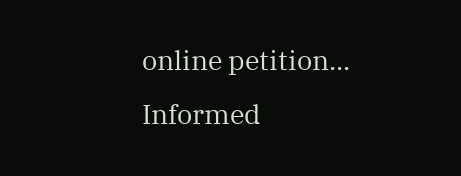online petition... Informed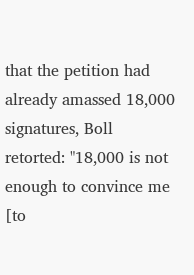that the petition had already amassed 18,000 signatures, Boll retorted: "18,000 is not enough to convince me [to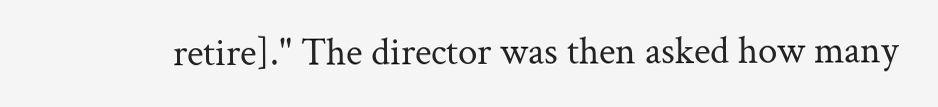retire]." The director was then asked how many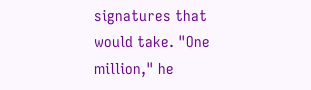signatures that would take. "One million," he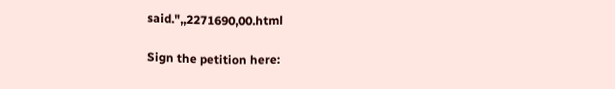said.",,2271690,00.html

Sign the petition here: